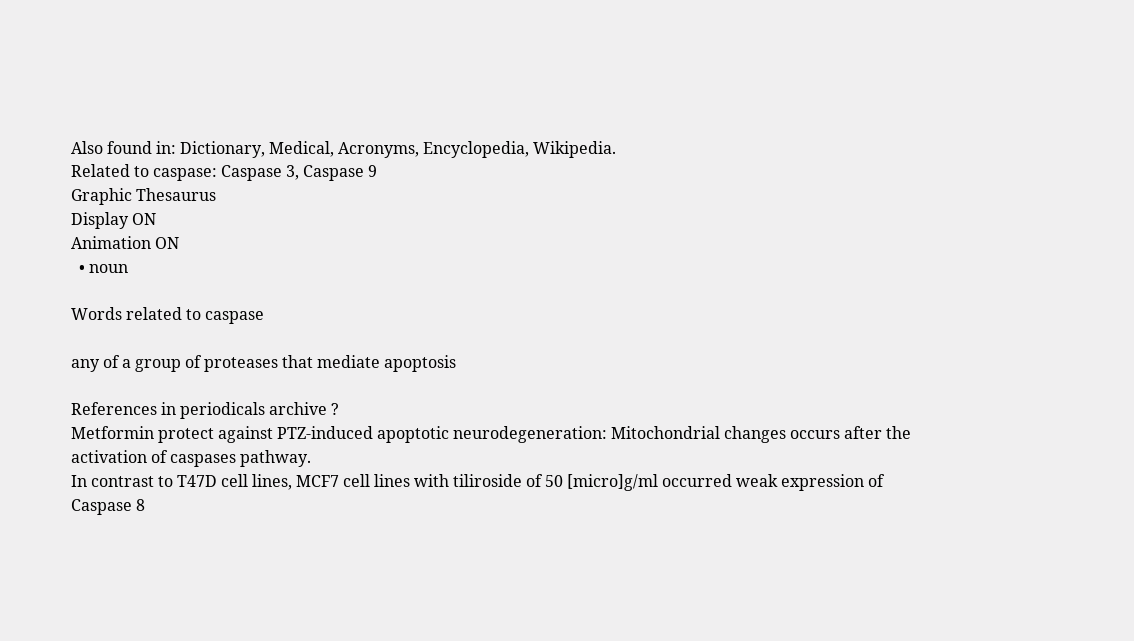Also found in: Dictionary, Medical, Acronyms, Encyclopedia, Wikipedia.
Related to caspase: Caspase 3, Caspase 9
Graphic Thesaurus
Display ON
Animation ON
  • noun

Words related to caspase

any of a group of proteases that mediate apoptosis

References in periodicals archive ?
Metformin protect against PTZ-induced apoptotic neurodegeneration: Mitochondrial changes occurs after the activation of caspases pathway.
In contrast to T47D cell lines, MCF7 cell lines with tiliroside of 50 [micro]g/ml occurred weak expression of Caspase 8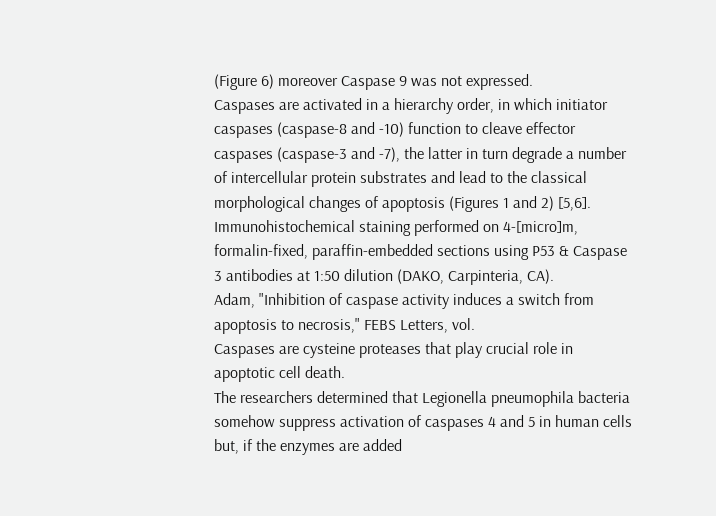(Figure 6) moreover Caspase 9 was not expressed.
Caspases are activated in a hierarchy order, in which initiator caspases (caspase-8 and -10) function to cleave effector caspases (caspase-3 and -7), the latter in turn degrade a number of intercellular protein substrates and lead to the classical morphological changes of apoptosis (Figures 1 and 2) [5,6].
Immunohistochemical staining performed on 4-[micro]m, formalin-fixed, paraffin-embedded sections using P53 & Caspase 3 antibodies at 1:50 dilution (DAKO, Carpinteria, CA).
Adam, "Inhibition of caspase activity induces a switch from apoptosis to necrosis," FEBS Letters, vol.
Caspases are cysteine proteases that play crucial role in apoptotic cell death.
The researchers determined that Legionella pneumophila bacteria somehow suppress activation of caspases 4 and 5 in human cells but, if the enzymes are added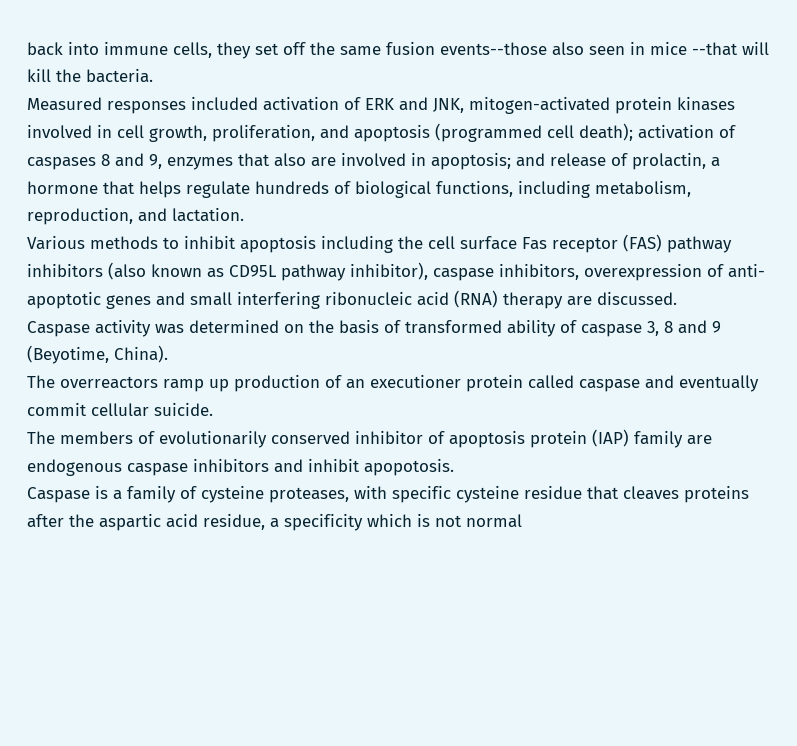back into immune cells, they set off the same fusion events--those also seen in mice --that will kill the bacteria.
Measured responses included activation of ERK and JNK, mitogen-activated protein kinases involved in cell growth, proliferation, and apoptosis (programmed cell death); activation of caspases 8 and 9, enzymes that also are involved in apoptosis; and release of prolactin, a hormone that helps regulate hundreds of biological functions, including metabolism, reproduction, and lactation.
Various methods to inhibit apoptosis including the cell surface Fas receptor (FAS) pathway inhibitors (also known as CD95L pathway inhibitor), caspase inhibitors, overexpression of anti-apoptotic genes and small interfering ribonucleic acid (RNA) therapy are discussed.
Caspase activity was determined on the basis of transformed ability of caspase 3, 8 and 9 (Beyotime, China).
The overreactors ramp up production of an executioner protein called caspase and eventually commit cellular suicide.
The members of evolutionarily conserved inhibitor of apoptosis protein (IAP) family are endogenous caspase inhibitors and inhibit apopotosis.
Caspase is a family of cysteine proteases, with specific cysteine residue that cleaves proteins after the aspartic acid residue, a specificity which is not normal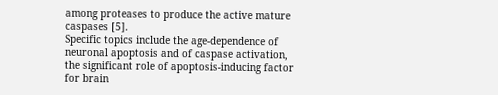among proteases to produce the active mature caspases [5].
Specific topics include the age-dependence of neuronal apoptosis and of caspase activation, the significant role of apoptosis-inducing factor for brain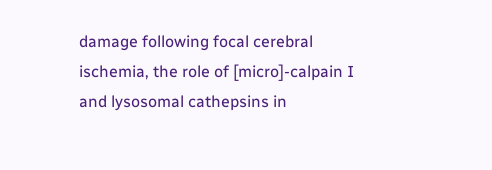damage following focal cerebral ischemia, the role of [micro]-calpain I and lysosomal cathepsins in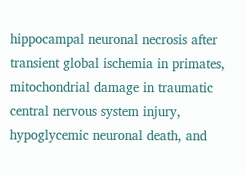hippocampal neuronal necrosis after transient global ischemia in primates, mitochondrial damage in traumatic central nervous system injury, hypoglycemic neuronal death, and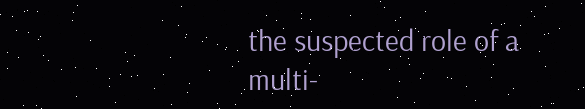the suspected role of a multi-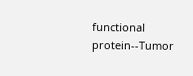functional protein--Tumor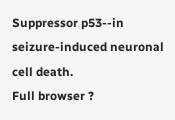Suppressor p53--in seizure-induced neuronal cell death.
Full browser ?